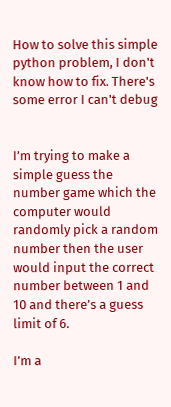How to solve this simple python problem, I don't know how to fix. There's some error I can't debug


I’m trying to make a simple guess the number game which the computer would randomly pick a random number then the user would input the correct number between 1 and 10 and there’s a guess limit of 6.

I’m a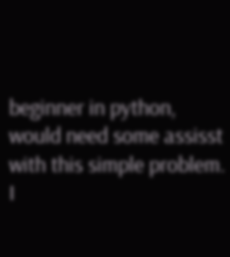beginner in python, would need some assisst with this simple problem. I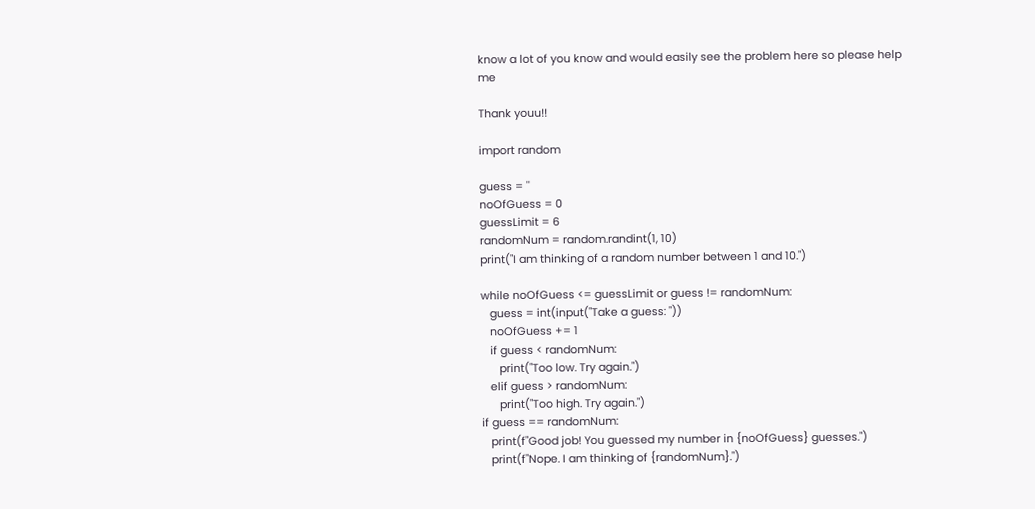know a lot of you know and would easily see the problem here so please help me

Thank youu!!

import random

guess = ''
noOfGuess = 0
guessLimit = 6
randomNum = random.randint(1, 10)
print("I am thinking of a random number between 1 and 10.")

while noOfGuess <= guessLimit or guess != randomNum:
   guess = int(input("Take a guess: "))
   noOfGuess += 1
   if guess < randomNum:
      print("Too low. Try again.")
   elif guess > randomNum:
      print("Too high. Try again.")
if guess == randomNum:
   print(f"Good job! You guessed my number in {noOfGuess} guesses.")
   print(f"Nope. I am thinking of {randomNum}.")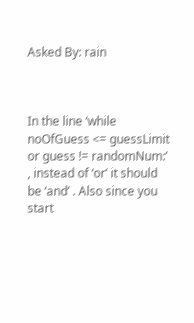Asked By: rain



In the line ‘while noOfGuess <= guessLimit or guess != randomNum:’ , instead of ‘or’ it should be ‘and’ . Also since you start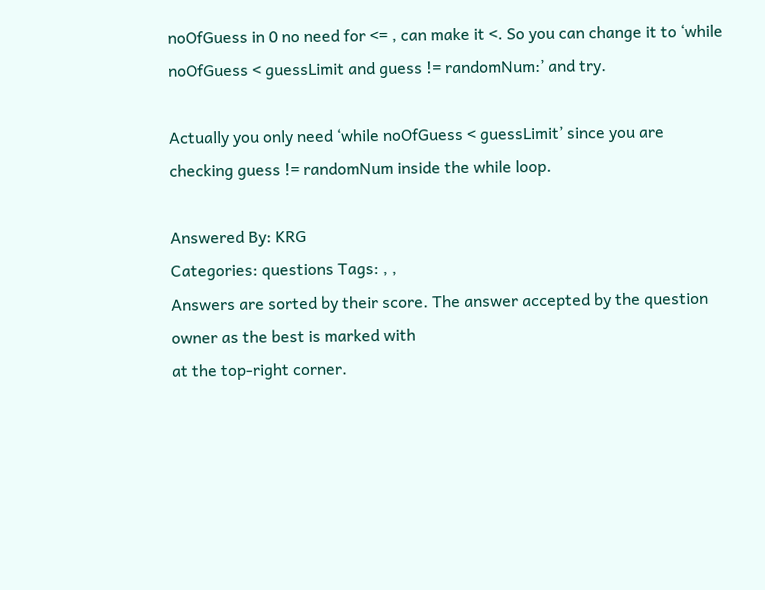noOfGuess in 0 no need for <= , can make it <. So you can change it to ‘while noOfGuess < guessLimit and guess != randomNum:’ and try.

Actually you only need ‘while noOfGuess < guessLimit’ since you are checking guess != randomNum inside the while loop.

Answered By: KRG
Categories: questions Tags: , ,
Answers are sorted by their score. The answer accepted by the question owner as the best is marked with
at the top-right corner.